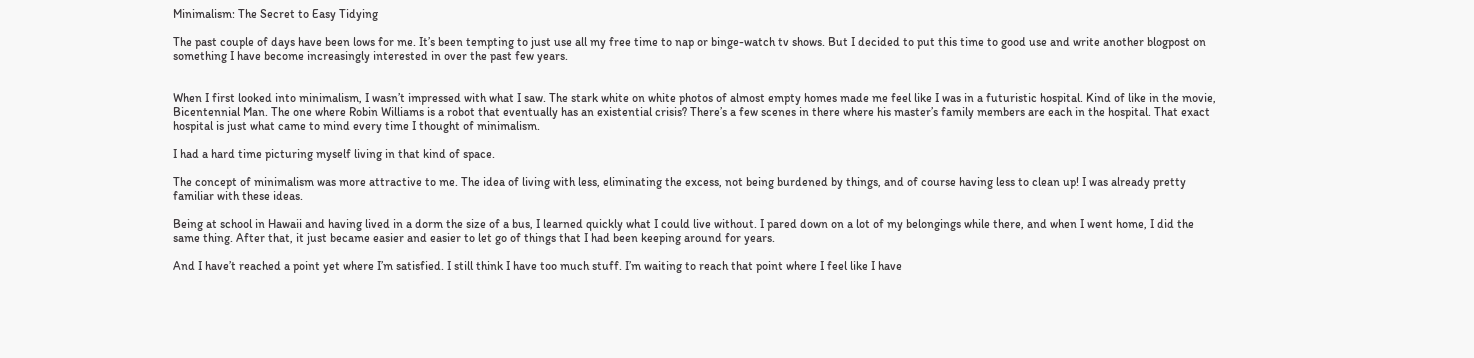Minimalism: The Secret to Easy Tidying

The past couple of days have been lows for me. It’s been tempting to just use all my free time to nap or binge-watch tv shows. But I decided to put this time to good use and write another blogpost on something I have become increasingly interested in over the past few years.


When I first looked into minimalism, I wasn’t impressed with what I saw. The stark white on white photos of almost empty homes made me feel like I was in a futuristic hospital. Kind of like in the movie, Bicentennial Man. The one where Robin Williams is a robot that eventually has an existential crisis? There’s a few scenes in there where his master’s family members are each in the hospital. That exact hospital is just what came to mind every time I thought of minimalism.

I had a hard time picturing myself living in that kind of space.

The concept of minimalism was more attractive to me. The idea of living with less, eliminating the excess, not being burdened by things, and of course having less to clean up! I was already pretty familiar with these ideas.

Being at school in Hawaii and having lived in a dorm the size of a bus, I learned quickly what I could live without. I pared down on a lot of my belongings while there, and when I went home, I did the same thing. After that, it just became easier and easier to let go of things that I had been keeping around for years.

And I have’t reached a point yet where I’m satisfied. I still think I have too much stuff. I’m waiting to reach that point where I feel like I have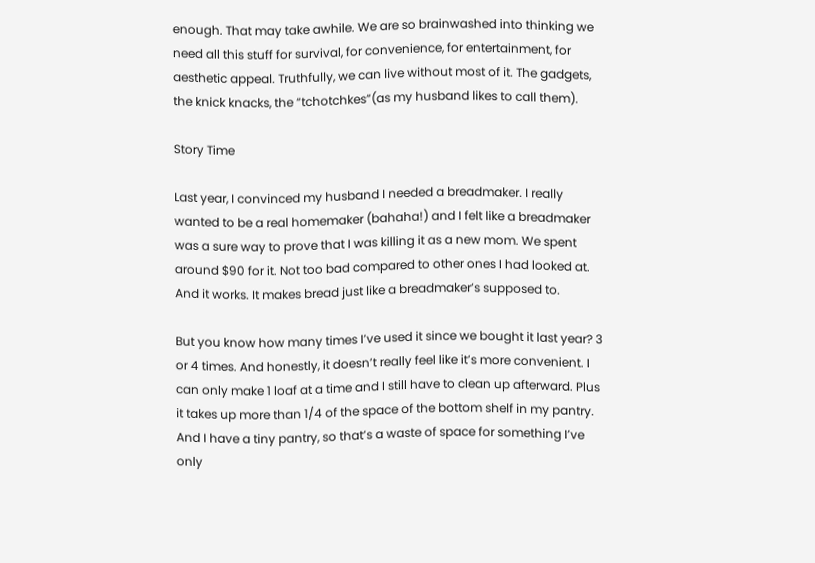enough. That may take awhile. We are so brainwashed into thinking we need all this stuff for survival, for convenience, for entertainment, for aesthetic appeal. Truthfully, we can live without most of it. The gadgets, the knick knacks, the “tchotchkes”(as my husband likes to call them).

Story Time

Last year, I convinced my husband I needed a breadmaker. I really wanted to be a real homemaker (bahaha!) and I felt like a breadmaker was a sure way to prove that I was killing it as a new mom. We spent around $90 for it. Not too bad compared to other ones I had looked at. And it works. It makes bread just like a breadmaker’s supposed to.

But you know how many times I’ve used it since we bought it last year? 3 or 4 times. And honestly, it doesn’t really feel like it’s more convenient. I can only make 1 loaf at a time and I still have to clean up afterward. Plus it takes up more than 1/4 of the space of the bottom shelf in my pantry. And I have a tiny pantry, so that’s a waste of space for something I’ve only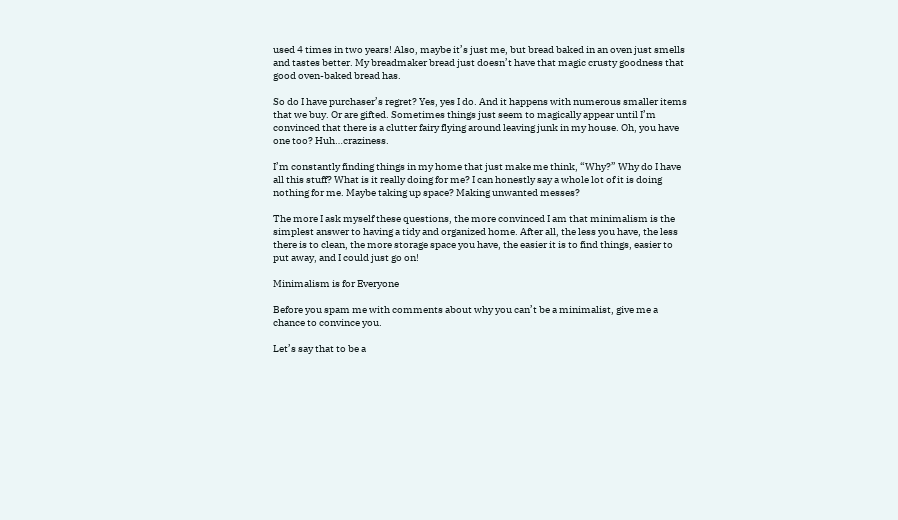used 4 times in two years! Also, maybe it’s just me, but bread baked in an oven just smells and tastes better. My breadmaker bread just doesn’t have that magic crusty goodness that good oven-baked bread has.

So do I have purchaser’s regret? Yes, yes I do. And it happens with numerous smaller items that we buy. Or are gifted. Sometimes things just seem to magically appear until I’m convinced that there is a clutter fairy flying around leaving junk in my house. Oh, you have one too? Huh…craziness.

I’m constantly finding things in my home that just make me think, “Why?” Why do I have all this stuff? What is it really doing for me? I can honestly say a whole lot of it is doing nothing for me. Maybe taking up space? Making unwanted messes?

The more I ask myself these questions, the more convinced I am that minimalism is the simplest answer to having a tidy and organized home. After all, the less you have, the less there is to clean, the more storage space you have, the easier it is to find things, easier to put away, and I could just go on!

Minimalism is for Everyone

Before you spam me with comments about why you can’t be a minimalist, give me a chance to convince you.

Let’s say that to be a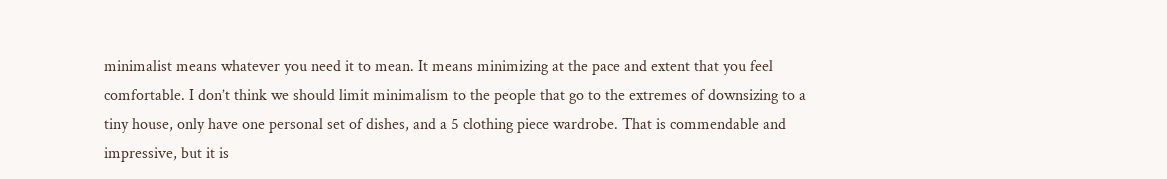minimalist means whatever you need it to mean. It means minimizing at the pace and extent that you feel comfortable. I don’t think we should limit minimalism to the people that go to the extremes of downsizing to a tiny house, only have one personal set of dishes, and a 5 clothing piece wardrobe. That is commendable and impressive, but it is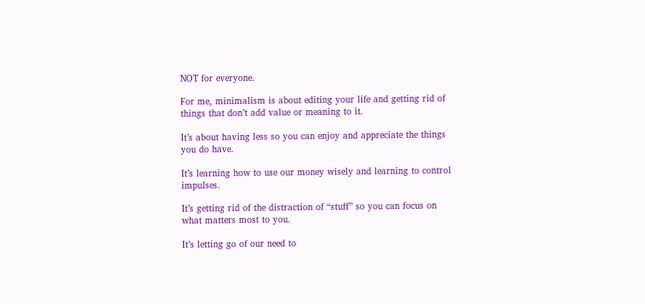NOT for everyone.

For me, minimalism is about editing your life and getting rid of things that don’t add value or meaning to it.

It’s about having less so you can enjoy and appreciate the things you do have.

It’s learning how to use our money wisely and learning to control impulses.

It’s getting rid of the distraction of “stuff” so you can focus on what matters most to you.

It’s letting go of our need to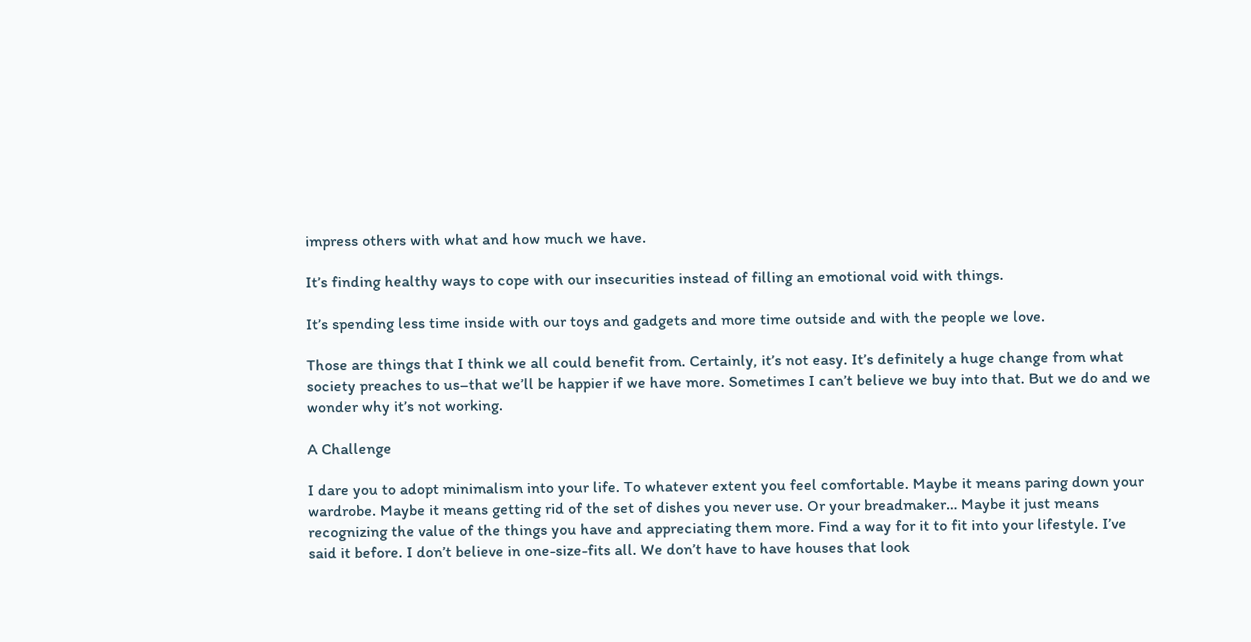impress others with what and how much we have.

It’s finding healthy ways to cope with our insecurities instead of filling an emotional void with things.

It’s spending less time inside with our toys and gadgets and more time outside and with the people we love.

Those are things that I think we all could benefit from. Certainly, it’s not easy. It’s definitely a huge change from what society preaches to us–that we’ll be happier if we have more. Sometimes I can’t believe we buy into that. But we do and we wonder why it’s not working.

A Challenge

I dare you to adopt minimalism into your life. To whatever extent you feel comfortable. Maybe it means paring down your wardrobe. Maybe it means getting rid of the set of dishes you never use. Or your breadmaker… Maybe it just means recognizing the value of the things you have and appreciating them more. Find a way for it to fit into your lifestyle. I’ve said it before. I don’t believe in one-size-fits all. We don’t have to have houses that look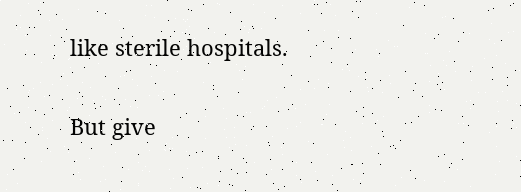like sterile hospitals.

But give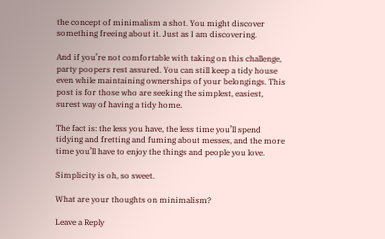the concept of minimalism a shot. You might discover something freeing about it. Just as I am discovering.

And if you’re not comfortable with taking on this challenge, party poopers rest assured. You can still keep a tidy house even while maintaining ownerships of your belongings. This post is for those who are seeking the simplest, easiest, surest way of having a tidy home.

The fact is: the less you have, the less time you’ll spend tidying and fretting and fuming about messes, and the more time you’ll have to enjoy the things and people you love.

Simplicity is oh, so sweet.

What are your thoughts on minimalism?

Leave a Reply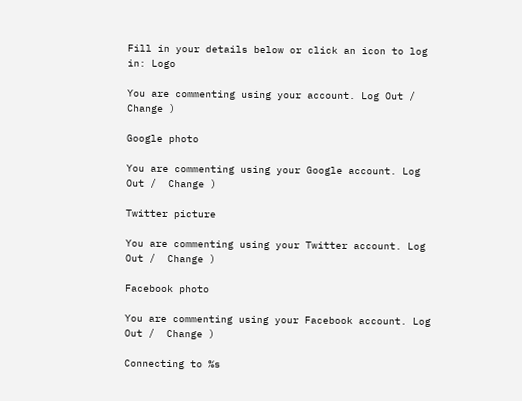Fill in your details below or click an icon to log in: Logo

You are commenting using your account. Log Out /  Change )

Google photo

You are commenting using your Google account. Log Out /  Change )

Twitter picture

You are commenting using your Twitter account. Log Out /  Change )

Facebook photo

You are commenting using your Facebook account. Log Out /  Change )

Connecting to %s